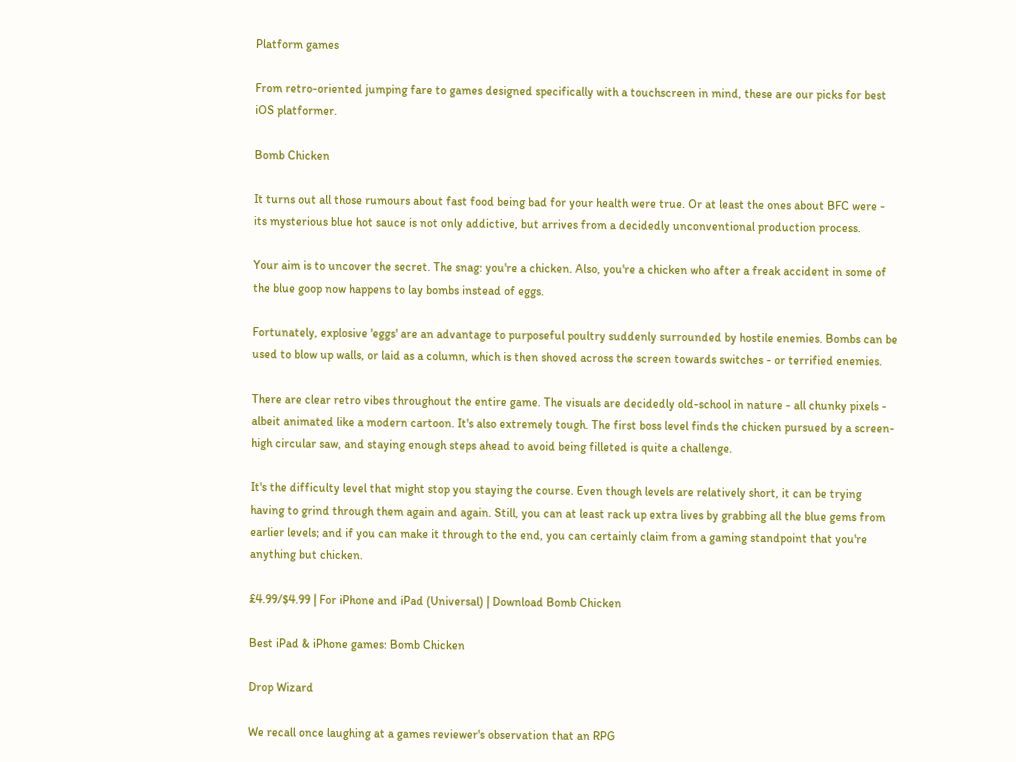Platform games

From retro-oriented jumping fare to games designed specifically with a touchscreen in mind, these are our picks for best iOS platformer.

Bomb Chicken

It turns out all those rumours about fast food being bad for your health were true. Or at least the ones about BFC were - its mysterious blue hot sauce is not only addictive, but arrives from a decidedly unconventional production process.

Your aim is to uncover the secret. The snag: you're a chicken. Also, you're a chicken who after a freak accident in some of the blue goop now happens to lay bombs instead of eggs.

Fortunately, explosive 'eggs' are an advantage to purposeful poultry suddenly surrounded by hostile enemies. Bombs can be used to blow up walls, or laid as a column, which is then shoved across the screen towards switches - or terrified enemies.

There are clear retro vibes throughout the entire game. The visuals are decidedly old-school in nature - all chunky pixels - albeit animated like a modern cartoon. It's also extremely tough. The first boss level finds the chicken pursued by a screen-high circular saw, and staying enough steps ahead to avoid being filleted is quite a challenge.

It's the difficulty level that might stop you staying the course. Even though levels are relatively short, it can be trying having to grind through them again and again. Still, you can at least rack up extra lives by grabbing all the blue gems from earlier levels; and if you can make it through to the end, you can certainly claim from a gaming standpoint that you're anything but chicken.

£4.99/$4.99 | For iPhone and iPad (Universal) | Download Bomb Chicken

Best iPad & iPhone games: Bomb Chicken

Drop Wizard

We recall once laughing at a games reviewer's observation that an RPG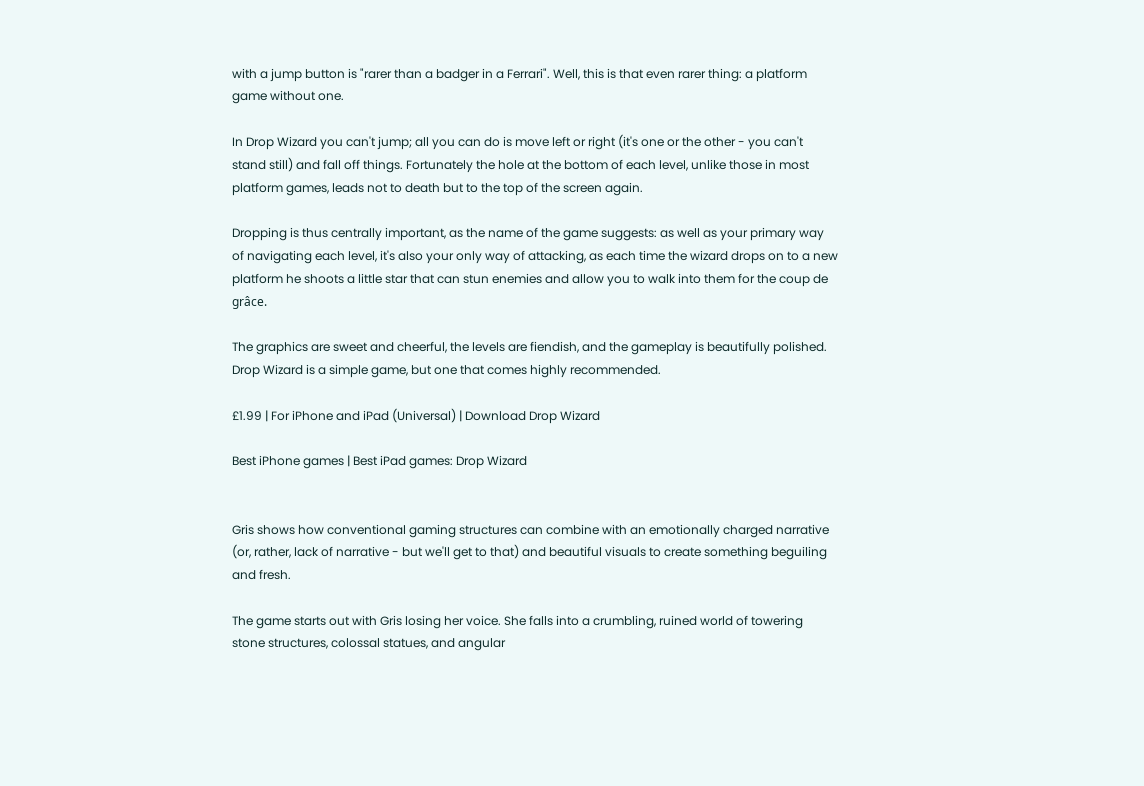with a jump button is "rarer than a badger in a Ferrari". Well, this is that even rarer thing: a platform game without one.

In Drop Wizard you can't jump; all you can do is move left or right (it's one or the other - you can't stand still) and fall off things. Fortunately the hole at the bottom of each level, unlike those in most platform games, leads not to death but to the top of the screen again.

Dropping is thus centrally important, as the name of the game suggests: as well as your primary way of navigating each level, it's also your only way of attacking, as each time the wizard drops on to a new platform he shoots a little star that can stun enemies and allow you to walk into them for the coup de grâce.

The graphics are sweet and cheerful, the levels are fiendish, and the gameplay is beautifully polished. Drop Wizard is a simple game, but one that comes highly recommended.

£1.99 | For iPhone and iPad (Universal) | Download Drop Wizard

Best iPhone games | Best iPad games: Drop Wizard


Gris shows how conventional gaming structures can combine with an emotionally charged narrative (or, rather, lack of narrative - but we'll get to that) and beautiful visuals to create something beguiling and fresh.

The game starts out with Gris losing her voice. She falls into a crumbling, ruined world of towering stone structures, colossal statues, and angular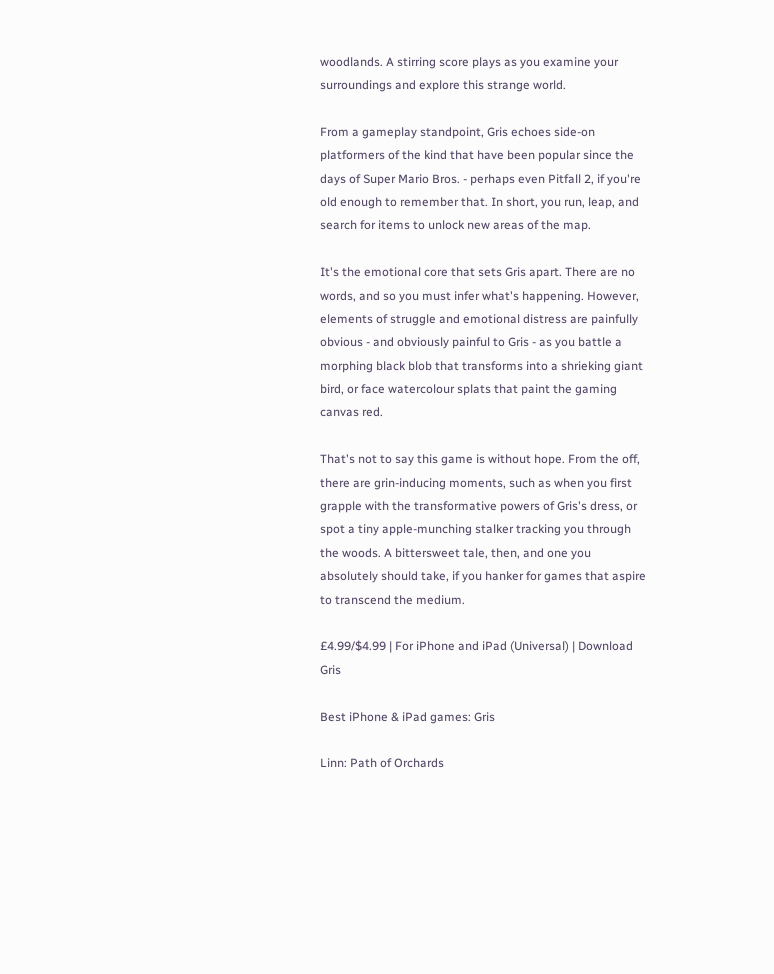woodlands. A stirring score plays as you examine your surroundings and explore this strange world.

From a gameplay standpoint, Gris echoes side-on platformers of the kind that have been popular since the days of Super Mario Bros. - perhaps even Pitfall 2, if you're old enough to remember that. In short, you run, leap, and search for items to unlock new areas of the map.

It's the emotional core that sets Gris apart. There are no words, and so you must infer what's happening. However, elements of struggle and emotional distress are painfully obvious - and obviously painful to Gris - as you battle a morphing black blob that transforms into a shrieking giant bird, or face watercolour splats that paint the gaming canvas red.

That's not to say this game is without hope. From the off, there are grin-inducing moments, such as when you first grapple with the transformative powers of Gris's dress, or spot a tiny apple-munching stalker tracking you through the woods. A bittersweet tale, then, and one you absolutely should take, if you hanker for games that aspire to transcend the medium.

£4.99/$4.99 | For iPhone and iPad (Universal) | Download Gris

Best iPhone & iPad games: Gris

Linn: Path of Orchards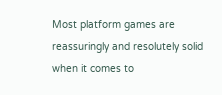Most platform games are reassuringly and resolutely solid when it comes to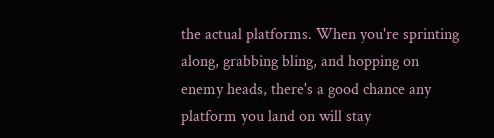the actual platforms. When you're sprinting along, grabbing bling, and hopping on enemy heads, there's a good chance any platform you land on will stay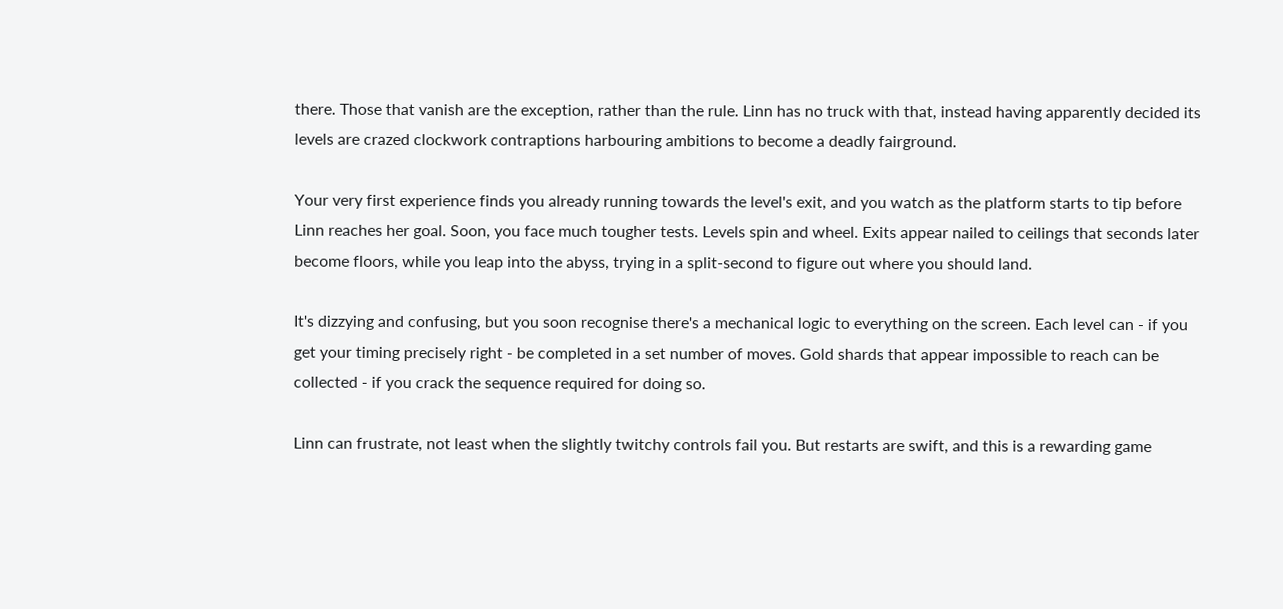there. Those that vanish are the exception, rather than the rule. Linn has no truck with that, instead having apparently decided its levels are crazed clockwork contraptions harbouring ambitions to become a deadly fairground.

Your very first experience finds you already running towards the level's exit, and you watch as the platform starts to tip before Linn reaches her goal. Soon, you face much tougher tests. Levels spin and wheel. Exits appear nailed to ceilings that seconds later become floors, while you leap into the abyss, trying in a split-second to figure out where you should land.

It's dizzying and confusing, but you soon recognise there's a mechanical logic to everything on the screen. Each level can - if you get your timing precisely right - be completed in a set number of moves. Gold shards that appear impossible to reach can be collected - if you crack the sequence required for doing so.

Linn can frustrate, not least when the slightly twitchy controls fail you. But restarts are swift, and this is a rewarding game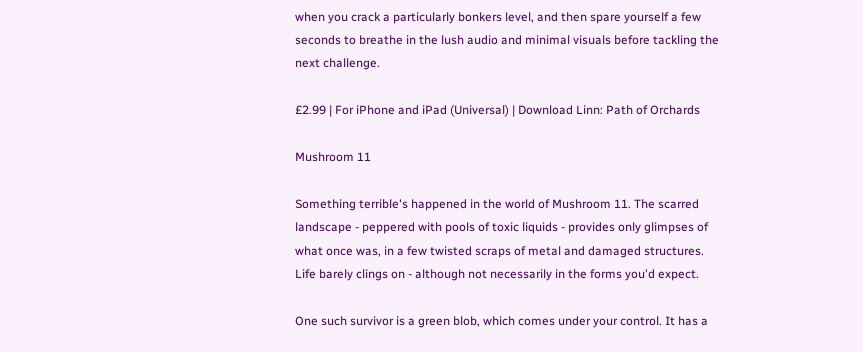when you crack a particularly bonkers level, and then spare yourself a few seconds to breathe in the lush audio and minimal visuals before tackling the next challenge.

£2.99 | For iPhone and iPad (Universal) | Download Linn: Path of Orchards

Mushroom 11

Something terrible's happened in the world of Mushroom 11. The scarred landscape - peppered with pools of toxic liquids - provides only glimpses of what once was, in a few twisted scraps of metal and damaged structures. Life barely clings on - although not necessarily in the forms you'd expect.

One such survivor is a green blob, which comes under your control. It has a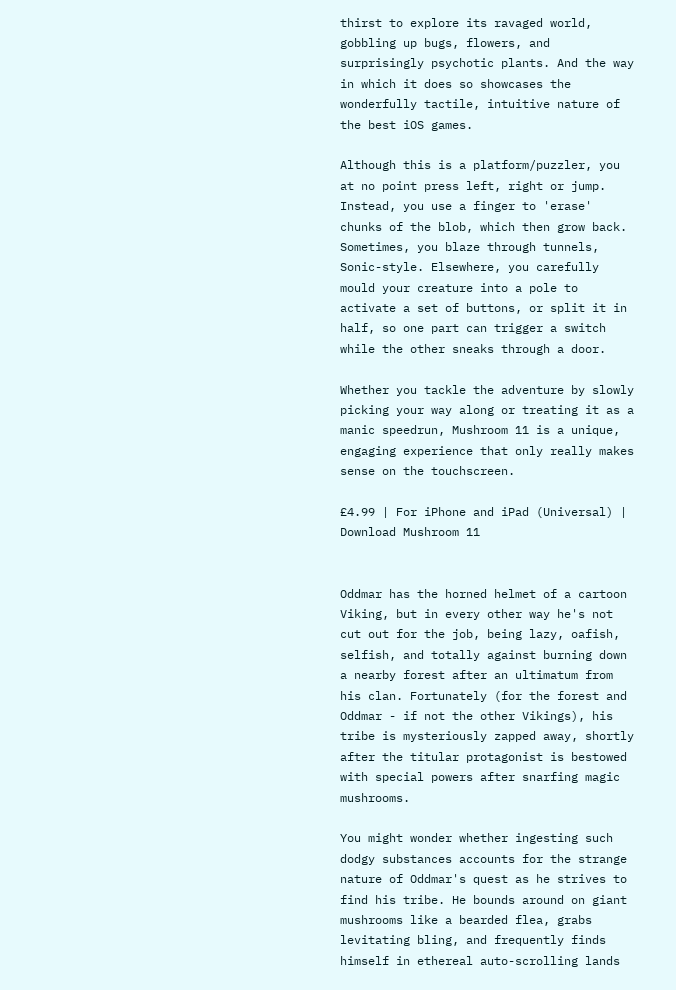thirst to explore its ravaged world, gobbling up bugs, flowers, and surprisingly psychotic plants. And the way in which it does so showcases the wonderfully tactile, intuitive nature of the best iOS games.

Although this is a platform/puzzler, you at no point press left, right or jump. Instead, you use a finger to 'erase' chunks of the blob, which then grow back. Sometimes, you blaze through tunnels, Sonic-style. Elsewhere, you carefully mould your creature into a pole to activate a set of buttons, or split it in half, so one part can trigger a switch while the other sneaks through a door.

Whether you tackle the adventure by slowly picking your way along or treating it as a manic speedrun, Mushroom 11 is a unique, engaging experience that only really makes sense on the touchscreen.

£4.99 | For iPhone and iPad (Universal) | Download Mushroom 11


Oddmar has the horned helmet of a cartoon Viking, but in every other way he's not cut out for the job, being lazy, oafish, selfish, and totally against burning down a nearby forest after an ultimatum from his clan. Fortunately (for the forest and Oddmar - if not the other Vikings), his tribe is mysteriously zapped away, shortly after the titular protagonist is bestowed with special powers after snarfing magic mushrooms.

You might wonder whether ingesting such dodgy substances accounts for the strange nature of Oddmar's quest as he strives to find his tribe. He bounds around on giant mushrooms like a bearded flea, grabs levitating bling, and frequently finds himself in ethereal auto-scrolling lands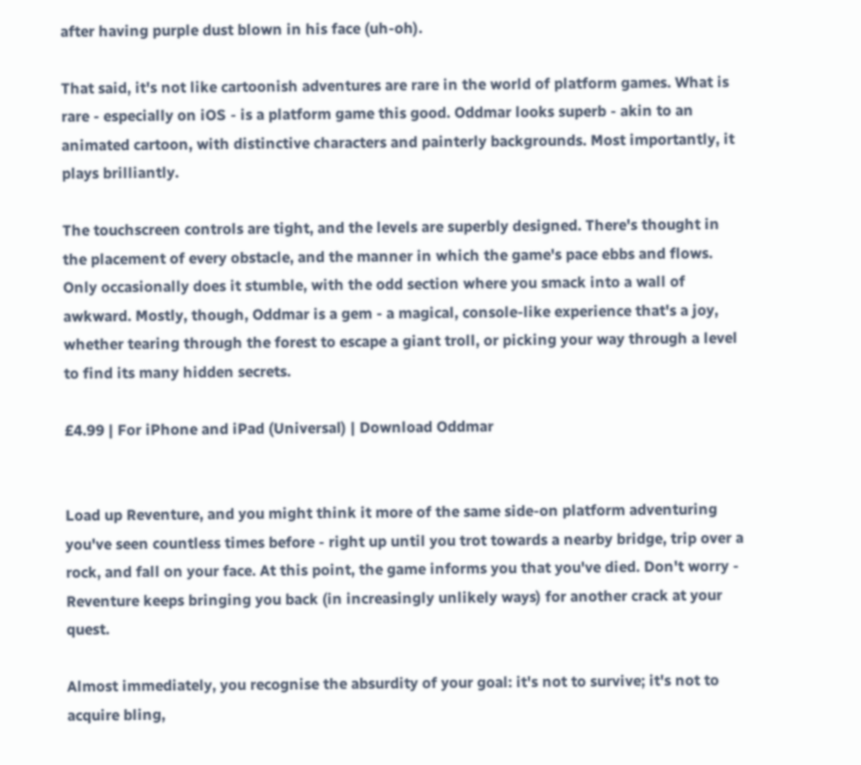after having purple dust blown in his face (uh-oh).

That said, it's not like cartoonish adventures are rare in the world of platform games. What is rare - especially on iOS - is a platform game this good. Oddmar looks superb - akin to an animated cartoon, with distinctive characters and painterly backgrounds. Most importantly, it plays brilliantly.

The touchscreen controls are tight, and the levels are superbly designed. There's thought in the placement of every obstacle, and the manner in which the game's pace ebbs and flows. Only occasionally does it stumble, with the odd section where you smack into a wall of awkward. Mostly, though, Oddmar is a gem - a magical, console-like experience that's a joy, whether tearing through the forest to escape a giant troll, or picking your way through a level to find its many hidden secrets.

£4.99 | For iPhone and iPad (Universal) | Download Oddmar


Load up Reventure, and you might think it more of the same side-on platform adventuring you've seen countless times before - right up until you trot towards a nearby bridge, trip over a rock, and fall on your face. At this point, the game informs you that you've died. Don't worry - Reventure keeps bringing you back (in increasingly unlikely ways) for another crack at your quest.

Almost immediately, you recognise the absurdity of your goal: it's not to survive; it's not to acquire bling,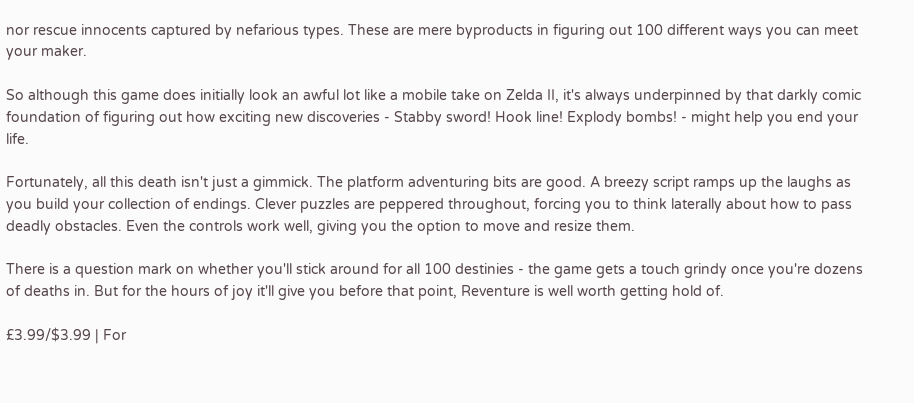nor rescue innocents captured by nefarious types. These are mere byproducts in figuring out 100 different ways you can meet your maker.

So although this game does initially look an awful lot like a mobile take on Zelda II, it's always underpinned by that darkly comic foundation of figuring out how exciting new discoveries - Stabby sword! Hook line! Explody bombs! - might help you end your life.

Fortunately, all this death isn't just a gimmick. The platform adventuring bits are good. A breezy script ramps up the laughs as you build your collection of endings. Clever puzzles are peppered throughout, forcing you to think laterally about how to pass deadly obstacles. Even the controls work well, giving you the option to move and resize them.

There is a question mark on whether you'll stick around for all 100 destinies - the game gets a touch grindy once you're dozens of deaths in. But for the hours of joy it'll give you before that point, Reventure is well worth getting hold of.

£3.99/$3.99 | For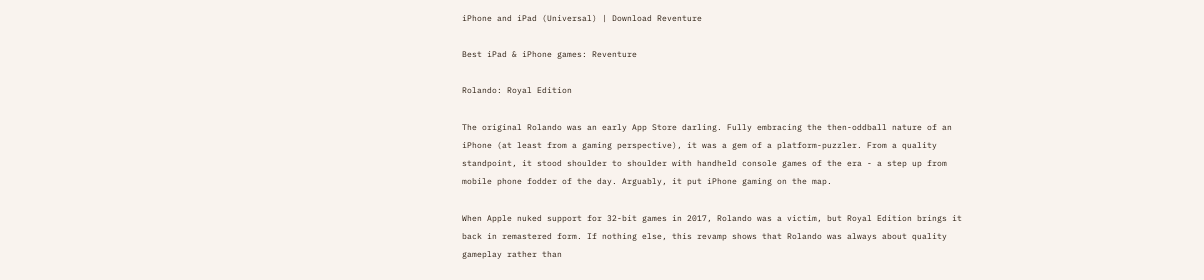iPhone and iPad (Universal) | Download Reventure

Best iPad & iPhone games: Reventure

Rolando: Royal Edition

The original Rolando was an early App Store darling. Fully embracing the then-oddball nature of an iPhone (at least from a gaming perspective), it was a gem of a platform-puzzler. From a quality standpoint, it stood shoulder to shoulder with handheld console games of the era - a step up from mobile phone fodder of the day. Arguably, it put iPhone gaming on the map.

When Apple nuked support for 32-bit games in 2017, Rolando was a victim, but Royal Edition brings it back in remastered form. If nothing else, this revamp shows that Rolando was always about quality gameplay rather than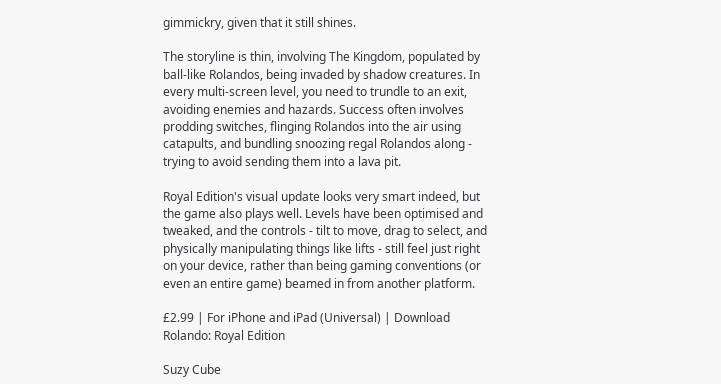gimmickry, given that it still shines.

The storyline is thin, involving The Kingdom, populated by ball-like Rolandos, being invaded by shadow creatures. In every multi-screen level, you need to trundle to an exit, avoiding enemies and hazards. Success often involves prodding switches, flinging Rolandos into the air using catapults, and bundling snoozing regal Rolandos along - trying to avoid sending them into a lava pit.

Royal Edition's visual update looks very smart indeed, but the game also plays well. Levels have been optimised and tweaked, and the controls - tilt to move, drag to select, and physically manipulating things like lifts - still feel just right on your device, rather than being gaming conventions (or even an entire game) beamed in from another platform.

£2.99 | For iPhone and iPad (Universal) | Download Rolando: Royal Edition

Suzy Cube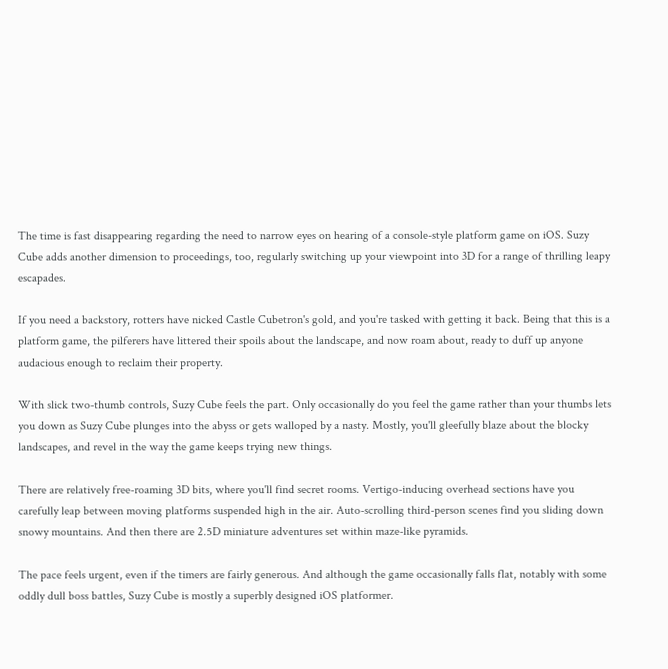The time is fast disappearing regarding the need to narrow eyes on hearing of a console-style platform game on iOS. Suzy Cube adds another dimension to proceedings, too, regularly switching up your viewpoint into 3D for a range of thrilling leapy escapades.

If you need a backstory, rotters have nicked Castle Cubetron's gold, and you're tasked with getting it back. Being that this is a platform game, the pilferers have littered their spoils about the landscape, and now roam about, ready to duff up anyone audacious enough to reclaim their property.

With slick two-thumb controls, Suzy Cube feels the part. Only occasionally do you feel the game rather than your thumbs lets you down as Suzy Cube plunges into the abyss or gets walloped by a nasty. Mostly, you'll gleefully blaze about the blocky landscapes, and revel in the way the game keeps trying new things.

There are relatively free-roaming 3D bits, where you'll find secret rooms. Vertigo-inducing overhead sections have you carefully leap between moving platforms suspended high in the air. Auto-scrolling third-person scenes find you sliding down snowy mountains. And then there are 2.5D miniature adventures set within maze-like pyramids.

The pace feels urgent, even if the timers are fairly generous. And although the game occasionally falls flat, notably with some oddly dull boss battles, Suzy Cube is mostly a superbly designed iOS platformer.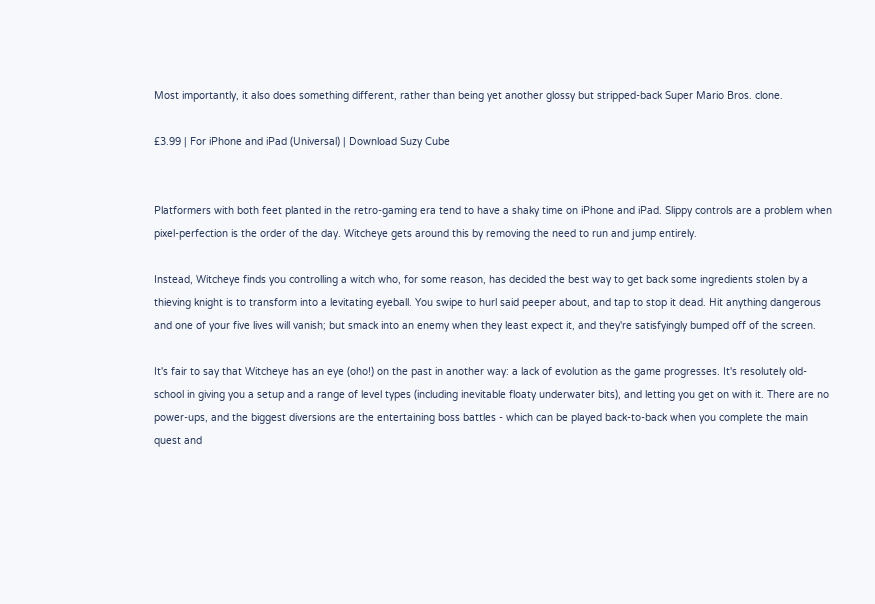Most importantly, it also does something different, rather than being yet another glossy but stripped-back Super Mario Bros. clone.

£3.99 | For iPhone and iPad (Universal) | Download Suzy Cube


Platformers with both feet planted in the retro-gaming era tend to have a shaky time on iPhone and iPad. Slippy controls are a problem when pixel-perfection is the order of the day. Witcheye gets around this by removing the need to run and jump entirely.

Instead, Witcheye finds you controlling a witch who, for some reason, has decided the best way to get back some ingredients stolen by a thieving knight is to transform into a levitating eyeball. You swipe to hurl said peeper about, and tap to stop it dead. Hit anything dangerous and one of your five lives will vanish; but smack into an enemy when they least expect it, and they're satisfyingly bumped off of the screen.

It's fair to say that Witcheye has an eye (oho!) on the past in another way: a lack of evolution as the game progresses. It's resolutely old-school in giving you a setup and a range of level types (including inevitable floaty underwater bits), and letting you get on with it. There are no power-ups, and the biggest diversions are the entertaining boss battles - which can be played back-to-back when you complete the main quest and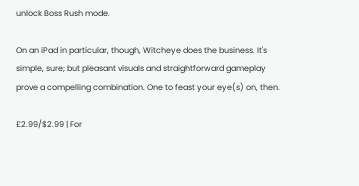unlock Boss Rush mode.

On an iPad in particular, though, Witcheye does the business. It's simple, sure; but pleasant visuals and straightforward gameplay prove a compelling combination. One to feast your eye(s) on, then.

£2.99/$2.99 | For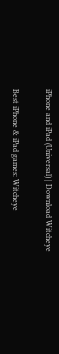iPhone and iPad (Universal) | Download Witcheye

Best iPhone & iPad games: Witcheye